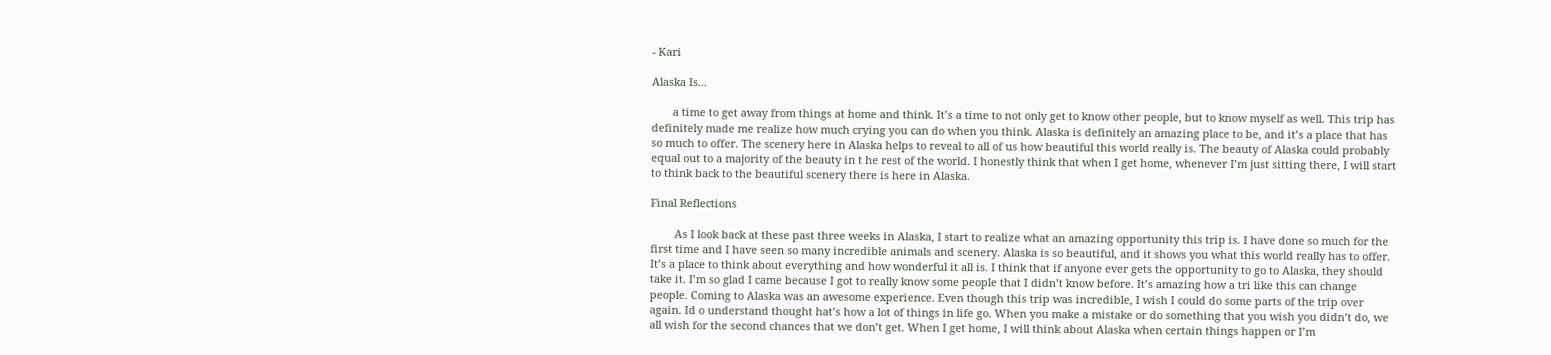- Kari

Alaska Is...

       a time to get away from things at home and think. It’s a time to not only get to know other people, but to know myself as well. This trip has definitely made me realize how much crying you can do when you think. Alaska is definitely an amazing place to be, and it’s a place that has so much to offer. The scenery here in Alaska helps to reveal to all of us how beautiful this world really is. The beauty of Alaska could probably equal out to a majority of the beauty in t he rest of the world. I honestly think that when I get home, whenever I’m just sitting there, I will start to think back to the beautiful scenery there is here in Alaska.

Final Reflections

        As I look back at these past three weeks in Alaska, I start to realize what an amazing opportunity this trip is. I have done so much for the first time and I have seen so many incredible animals and scenery. Alaska is so beautiful, and it shows you what this world really has to offer. It’s a place to think about everything and how wonderful it all is. I think that if anyone ever gets the opportunity to go to Alaska, they should take it. I’m so glad I came because I got to really know some people that I didn’t know before. It’s amazing how a tri like this can change people. Coming to Alaska was an awesome experience. Even though this trip was incredible, I wish I could do some parts of the trip over again. Id o understand thought hat’s how a lot of things in life go. When you make a mistake or do something that you wish you didn’t do, we all wish for the second chances that we don’t get. When I get home, I will think about Alaska when certain things happen or I’m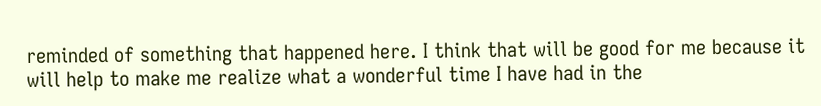reminded of something that happened here. I think that will be good for me because it will help to make me realize what a wonderful time I have had in the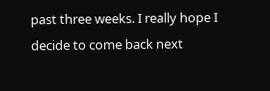past three weeks. I really hope I decide to come back next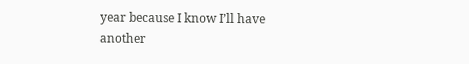year because I know I’ll have another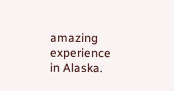amazing experience in Alaska.